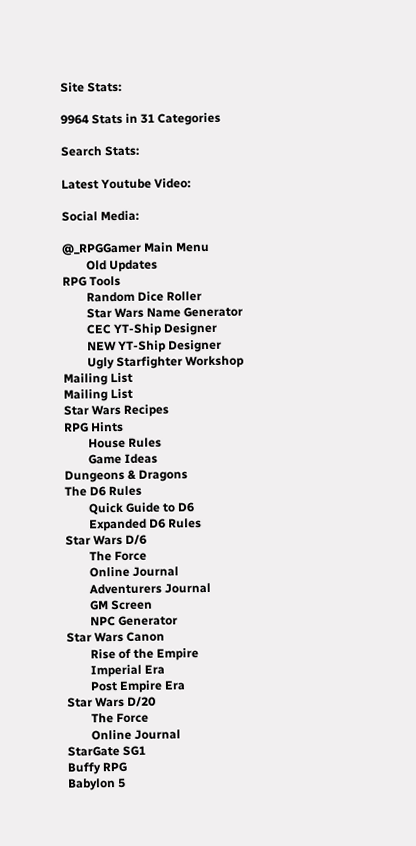Site Stats:

9964 Stats in 31 Categories

Search Stats:

Latest Youtube Video:

Social Media:

@_RPGGamer Main Menu
        Old Updates
RPG Tools
        Random Dice Roller
        Star Wars Name Generator
        CEC YT-Ship Designer
        NEW YT-Ship Designer
        Ugly Starfighter Workshop
Mailing List
Mailing List
Star Wars Recipes
RPG Hints
        House Rules
        Game Ideas
Dungeons & Dragons
The D6 Rules
        Quick Guide to D6
        Expanded D6 Rules
Star Wars D/6
        The Force
        Online Journal
        Adventurers Journal
        GM Screen
        NPC Generator
Star Wars Canon
        Rise of the Empire
        Imperial Era
        Post Empire Era
Star Wars D/20
        The Force
        Online Journal
StarGate SG1
Buffy RPG
Babylon 5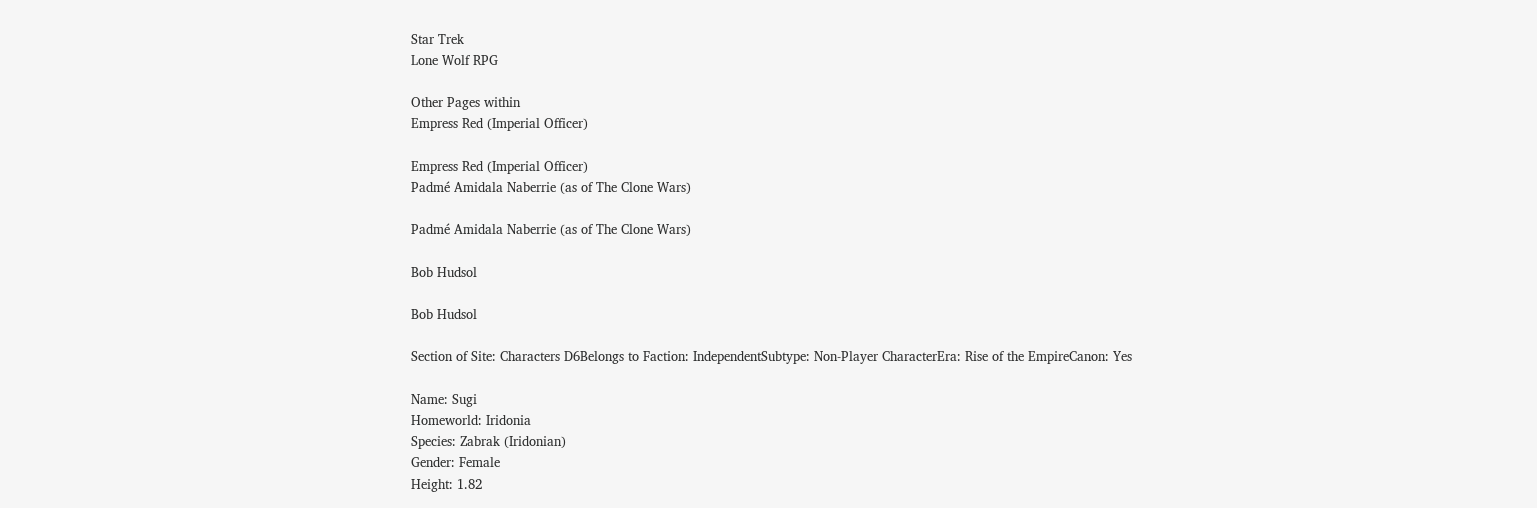Star Trek
Lone Wolf RPG

Other Pages within
Empress Red (Imperial Officer)

Empress Red (Imperial Officer)
Padmé Amidala Naberrie (as of The Clone Wars)

Padmé Amidala Naberrie (as of The Clone Wars)

Bob Hudsol

Bob Hudsol

Section of Site: Characters D6Belongs to Faction: IndependentSubtype: Non-Player CharacterEra: Rise of the EmpireCanon: Yes

Name: Sugi
Homeworld: Iridonia
Species: Zabrak (Iridonian)
Gender: Female
Height: 1.82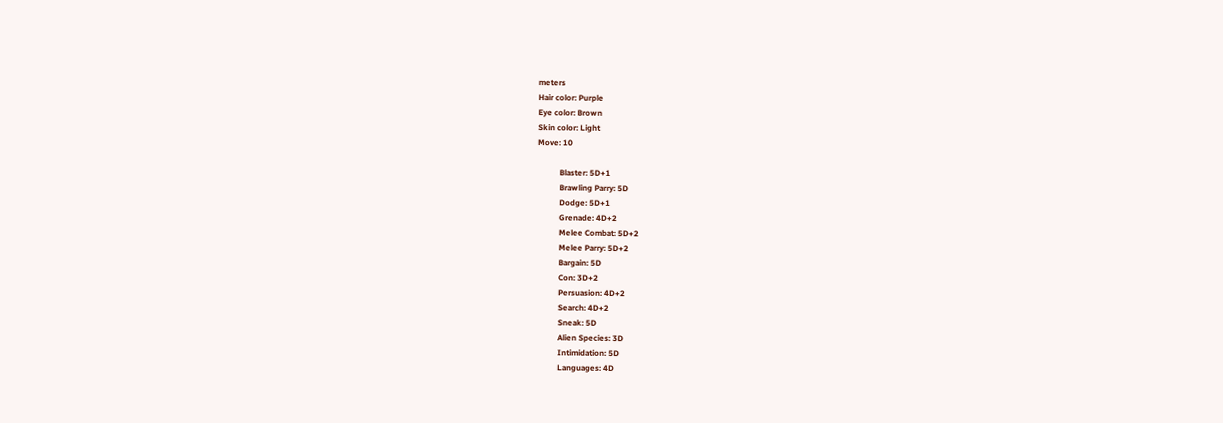meters
Hair color: Purple
Eye color: Brown
Skin color: Light
Move: 10

           Blaster: 5D+1
           Brawling Parry: 5D
           Dodge: 5D+1
           Grenade: 4D+2
           Melee Combat: 5D+2
           Melee Parry: 5D+2
           Bargain: 5D
           Con: 3D+2
           Persuasion: 4D+2
           Search: 4D+2
           Sneak: 5D
           Alien Species: 3D
           Intimidation: 5D
           Languages: 4D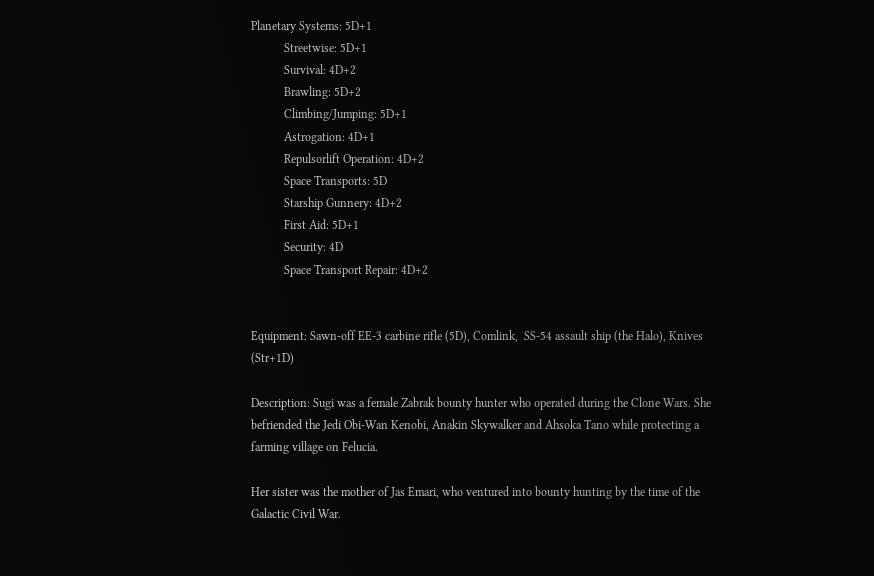Planetary Systems: 5D+1
           Streetwise: 5D+1
           Survival: 4D+2
           Brawling: 5D+2
           Climbing/Jumping: 5D+1
           Astrogation: 4D+1
           Repulsorlift Operation: 4D+2
           Space Transports: 5D
           Starship Gunnery: 4D+2
           First Aid: 5D+1
           Security: 4D
           Space Transport Repair: 4D+2


Equipment: Sawn-off EE-3 carbine rifle (5D), Comlink,  SS-54 assault ship (the Halo), Knives (Str+1D)

Description: Sugi was a female Zabrak bounty hunter who operated during the Clone Wars. She befriended the Jedi Obi-Wan Kenobi, Anakin Skywalker and Ahsoka Tano while protecting a farming village on Felucia.

Her sister was the mother of Jas Emari, who ventured into bounty hunting by the time of the Galactic Civil War.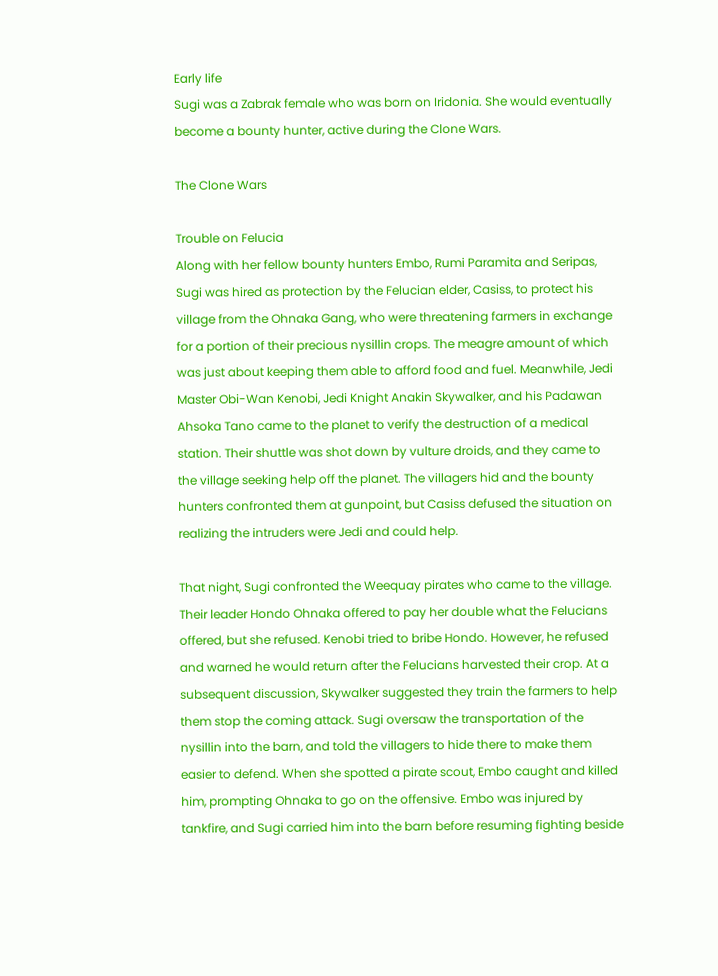Early life
Sugi was a Zabrak female who was born on Iridonia. She would eventually become a bounty hunter, active during the Clone Wars.

The Clone Wars

Trouble on Felucia
Along with her fellow bounty hunters Embo, Rumi Paramita and Seripas, Sugi was hired as protection by the Felucian elder, Casiss, to protect his village from the Ohnaka Gang, who were threatening farmers in exchange for a portion of their precious nysillin crops. The meagre amount of which was just about keeping them able to afford food and fuel. Meanwhile, Jedi Master Obi-Wan Kenobi, Jedi Knight Anakin Skywalker, and his Padawan Ahsoka Tano came to the planet to verify the destruction of a medical station. Their shuttle was shot down by vulture droids, and they came to the village seeking help off the planet. The villagers hid and the bounty hunters confronted them at gunpoint, but Casiss defused the situation on realizing the intruders were Jedi and could help.

That night, Sugi confronted the Weequay pirates who came to the village. Their leader Hondo Ohnaka offered to pay her double what the Felucians offered, but she refused. Kenobi tried to bribe Hondo. However, he refused and warned he would return after the Felucians harvested their crop. At a subsequent discussion, Skywalker suggested they train the farmers to help them stop the coming attack. Sugi oversaw the transportation of the nysillin into the barn, and told the villagers to hide there to make them easier to defend. When she spotted a pirate scout, Embo caught and killed him, prompting Ohnaka to go on the offensive. Embo was injured by tankfire, and Sugi carried him into the barn before resuming fighting beside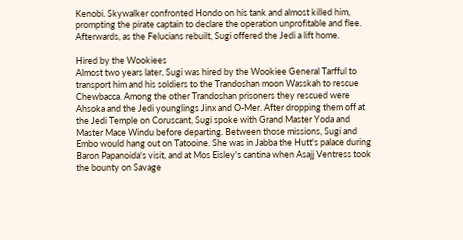Kenobi. Skywalker confronted Hondo on his tank and almost killed him, prompting the pirate captain to declare the operation unprofitable and flee. Afterwards, as the Felucians rebuilt, Sugi offered the Jedi a lift home.

Hired by the Wookiees
Almost two years later, Sugi was hired by the Wookiee General Tarfful to transport him and his soldiers to the Trandoshan moon Wasskah to rescue Chewbacca. Among the other Trandoshan prisoners they rescued were Ahsoka and the Jedi younglings Jinx and O-Mer. After dropping them off at the Jedi Temple on Coruscant, Sugi spoke with Grand Master Yoda and Master Mace Windu before departing. Between those missions, Sugi and Embo would hang out on Tatooine. She was in Jabba the Hutt's palace during Baron Papanoida's visit, and at Mos Eisley's cantina when Asajj Ventress took the bounty on Savage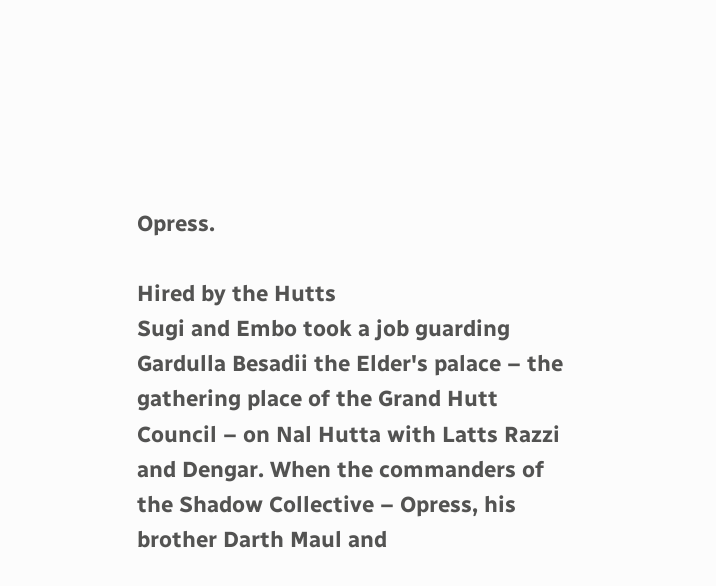Opress.

Hired by the Hutts
Sugi and Embo took a job guarding Gardulla Besadii the Elder's palace – the gathering place of the Grand Hutt Council – on Nal Hutta with Latts Razzi and Dengar. When the commanders of the Shadow Collective – Opress, his brother Darth Maul and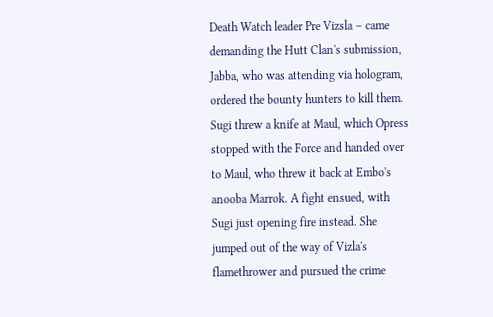Death Watch leader Pre Vizsla – came demanding the Hutt Clan's submission, Jabba, who was attending via hologram, ordered the bounty hunters to kill them. Sugi threw a knife at Maul, which Opress stopped with the Force and handed over to Maul, who threw it back at Embo's anooba Marrok. A fight ensued, with Sugi just opening fire instead. She jumped out of the way of Vizla's flamethrower and pursued the crime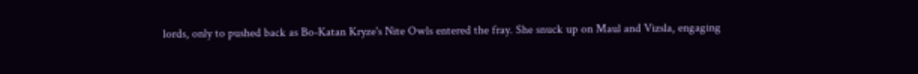lords, only to pushed back as Bo-Katan Kryze's Nite Owls entered the fray. She snuck up on Maul and Vizsla, engaging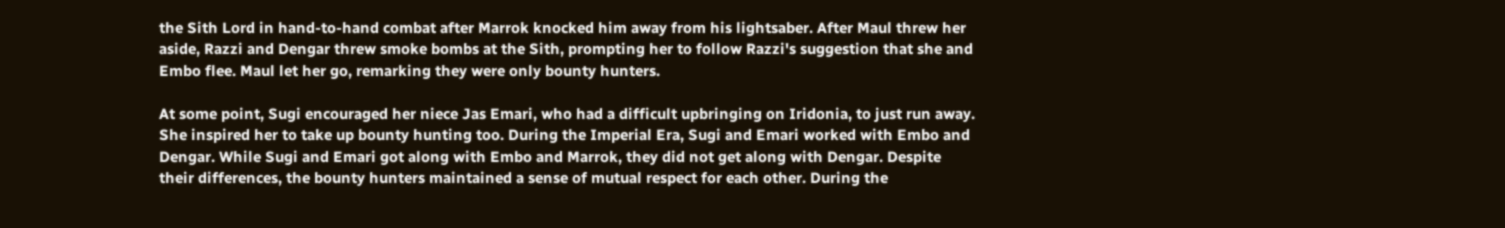the Sith Lord in hand-to-hand combat after Marrok knocked him away from his lightsaber. After Maul threw her aside, Razzi and Dengar threw smoke bombs at the Sith, prompting her to follow Razzi's suggestion that she and Embo flee. Maul let her go, remarking they were only bounty hunters.

At some point, Sugi encouraged her niece Jas Emari, who had a difficult upbringing on Iridonia, to just run away. She inspired her to take up bounty hunting too. During the Imperial Era, Sugi and Emari worked with Embo and Dengar. While Sugi and Emari got along with Embo and Marrok, they did not get along with Dengar. Despite their differences, the bounty hunters maintained a sense of mutual respect for each other. During the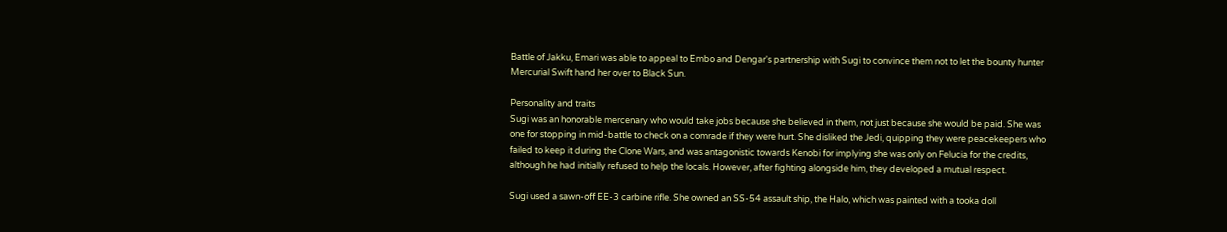Battle of Jakku, Emari was able to appeal to Embo and Dengar's partnership with Sugi to convince them not to let the bounty hunter Mercurial Swift hand her over to Black Sun.

Personality and traits
Sugi was an honorable mercenary who would take jobs because she believed in them, not just because she would be paid. She was one for stopping in mid-battle to check on a comrade if they were hurt. She disliked the Jedi, quipping they were peacekeepers who failed to keep it during the Clone Wars, and was antagonistic towards Kenobi for implying she was only on Felucia for the credits, although he had initially refused to help the locals. However, after fighting alongside him, they developed a mutual respect.

Sugi used a sawn-off EE-3 carbine rifle. She owned an SS-54 assault ship, the Halo, which was painted with a tooka doll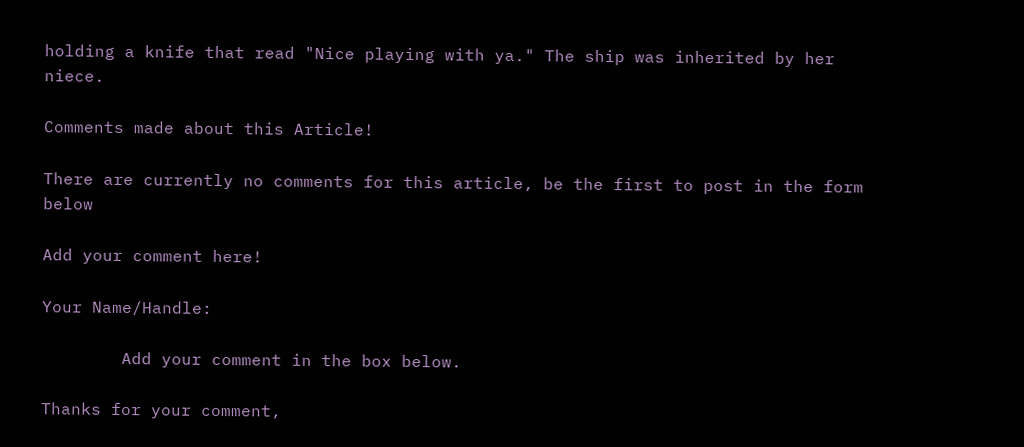holding a knife that read "Nice playing with ya." The ship was inherited by her niece.

Comments made about this Article!

There are currently no comments for this article, be the first to post in the form below

Add your comment here!

Your Name/Handle:

        Add your comment in the box below.

Thanks for your comment,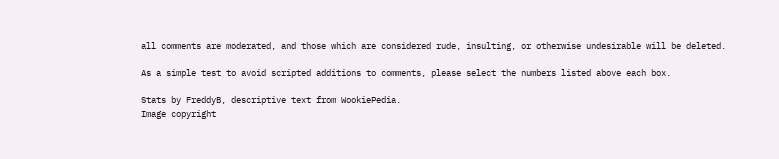all comments are moderated, and those which are considered rude, insulting, or otherwise undesirable will be deleted.

As a simple test to avoid scripted additions to comments, please select the numbers listed above each box.

Stats by FreddyB, descriptive text from WookiePedia.
Image copyright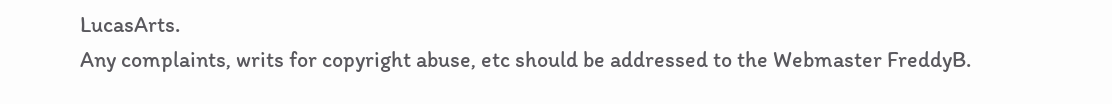LucasArts.
Any complaints, writs for copyright abuse, etc should be addressed to the Webmaster FreddyB.